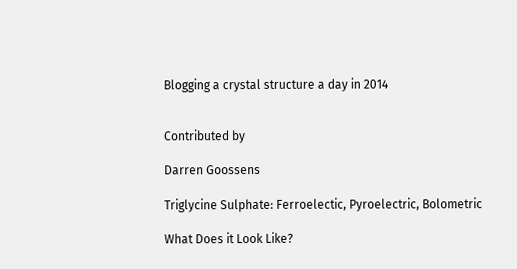Blogging a crystal structure a day in 2014


Contributed by

Darren Goossens

Triglycine Sulphate: Ferroelectic, Pyroelectric, Bolometric

What Does it Look Like?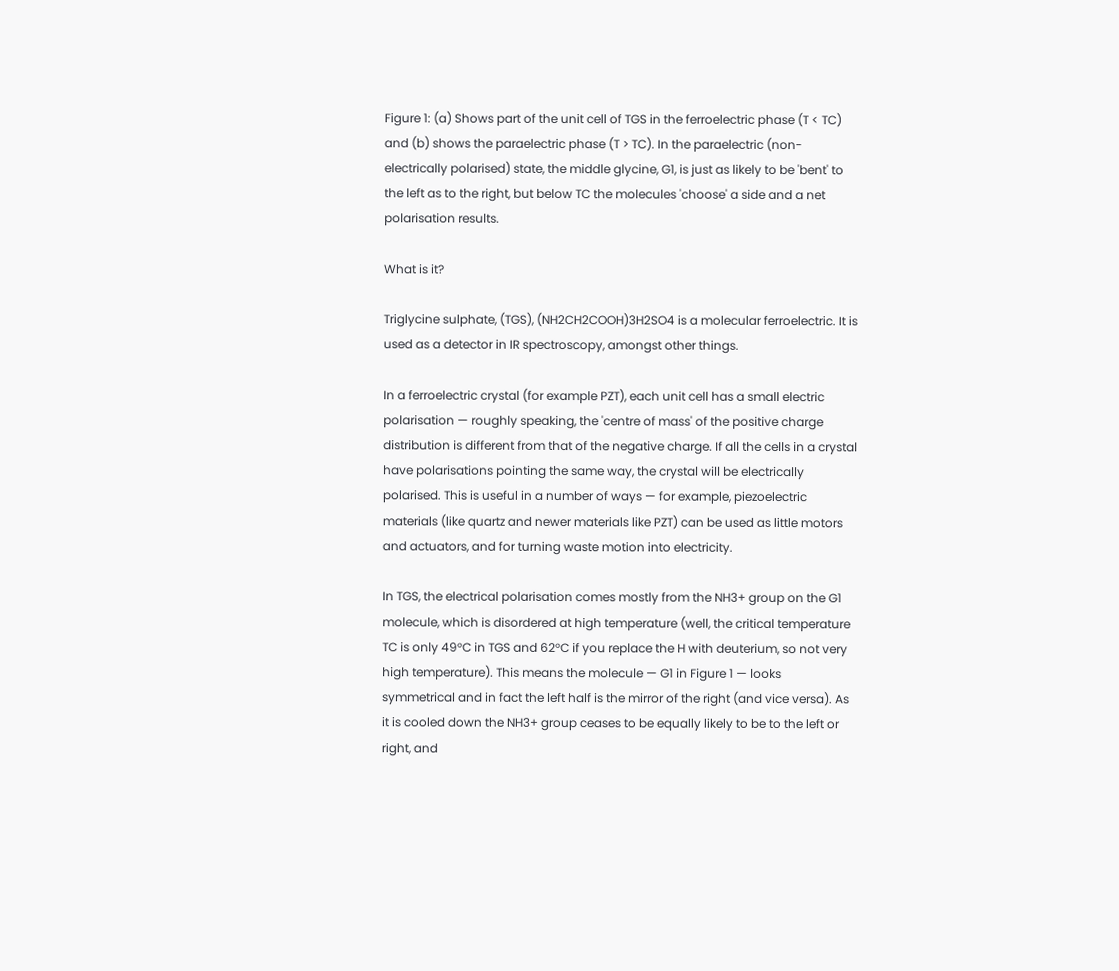Figure 1: (a) Shows part of the unit cell of TGS in the ferroelectric phase (T < TC) and (b) shows the paraelectric phase (T > TC). In the paraelectric (non-electrically polarised) state, the middle glycine, G1, is just as likely to be 'bent' to the left as to the right, but below TC the molecules 'choose' a side and a net polarisation results.

What is it?

Triglycine sulphate, (TGS), (NH2CH2COOH)3H2SO4 is a molecular ferroelectric. It is used as a detector in IR spectroscopy, amongst other things.

In a ferroelectric crystal (for example PZT), each unit cell has a small electric polarisation — roughly speaking, the 'centre of mass' of the positive charge distribution is different from that of the negative charge. If all the cells in a crystal have polarisations pointing the same way, the crystal will be electrically polarised. This is useful in a number of ways — for example, piezoelectric materials (like quartz and newer materials like PZT) can be used as little motors and actuators, and for turning waste motion into electricity.

In TGS, the electrical polarisation comes mostly from the NH3+ group on the G1 molecule, which is disordered at high temperature (well, the critical temperature TC is only 49°C in TGS and 62°C if you replace the H with deuterium, so not very high temperature). This means the molecule — G1 in Figure 1 — looks symmetrical and in fact the left half is the mirror of the right (and vice versa). As it is cooled down the NH3+ group ceases to be equally likely to be to the left or right, and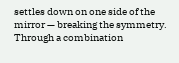settles down on one side of the mirror — breaking the symmetry. Through a combination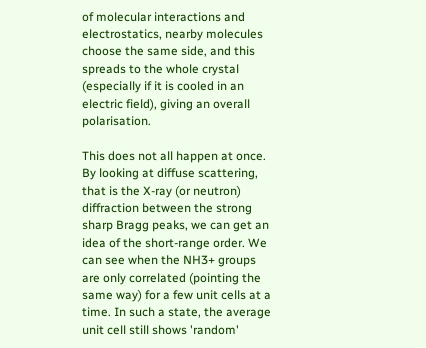of molecular interactions and electrostatics, nearby molecules choose the same side, and this spreads to the whole crystal (especially if it is cooled in an electric field), giving an overall polarisation.

This does not all happen at once. By looking at diffuse scattering, that is the X-ray (or neutron) diffraction between the strong sharp Bragg peaks, we can get an idea of the short-range order. We can see when the NH3+ groups are only correlated (pointing the same way) for a few unit cells at a time. In such a state, the average unit cell still shows 'random'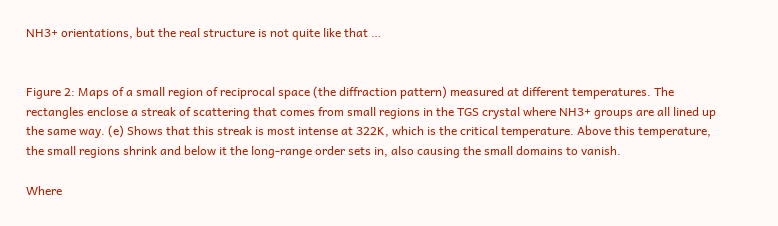NH3+ orientations, but the real structure is not quite like that …


Figure 2: Maps of a small region of reciprocal space (the diffraction pattern) measured at different temperatures. The rectangles enclose a streak of scattering that comes from small regions in the TGS crystal where NH3+ groups are all lined up the same way. (e) Shows that this streak is most intense at 322K, which is the critical temperature. Above this temperature, the small regions shrink and below it the long-range order sets in, also causing the small domains to vanish.

Where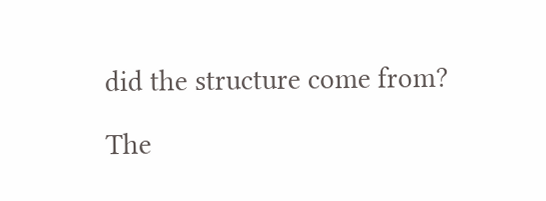did the structure come from?

The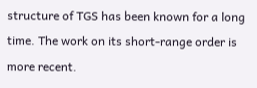structure of TGS has been known for a long time. The work on its short-range order is more recent.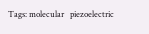Tags: molecular   piezoelectric